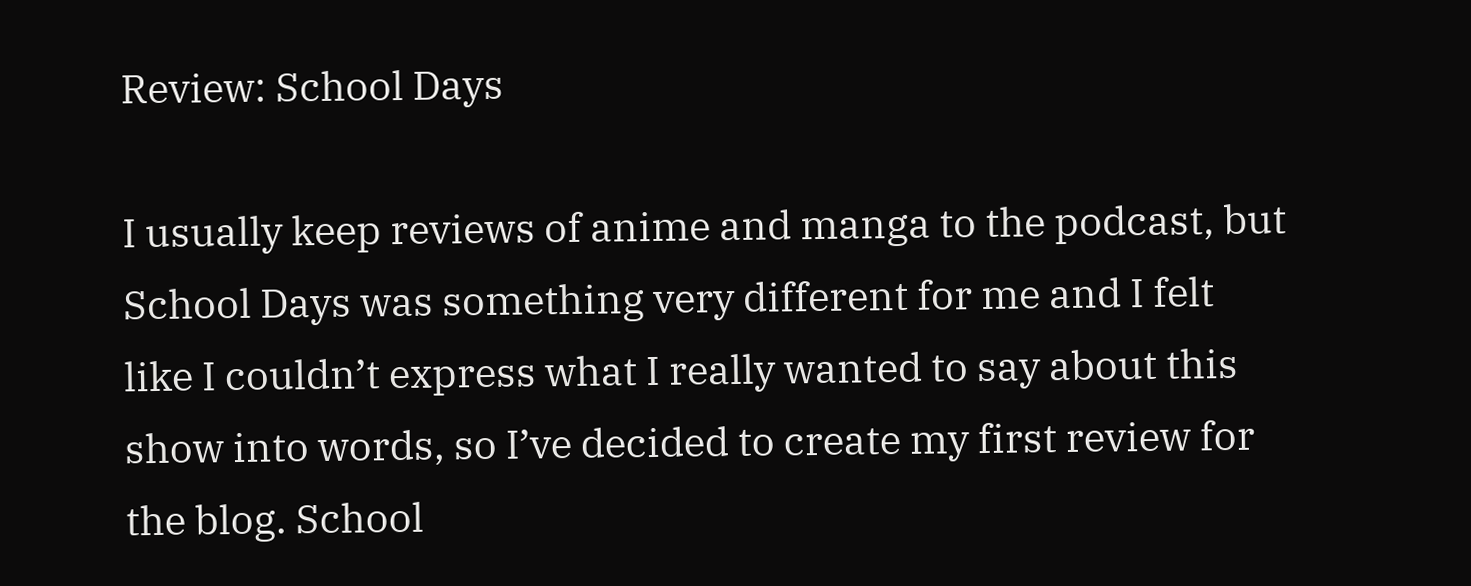Review: School Days

I usually keep reviews of anime and manga to the podcast, but School Days was something very different for me and I felt like I couldn’t express what I really wanted to say about this show into words, so I’ve decided to create my first review for the blog. School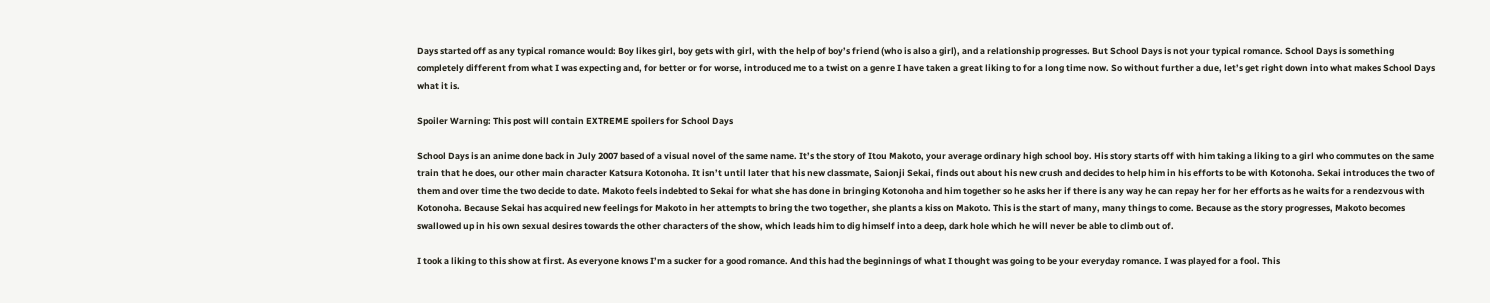Days started off as any typical romance would: Boy likes girl, boy gets with girl, with the help of boy’s friend (who is also a girl), and a relationship progresses. But School Days is not your typical romance. School Days is something completely different from what I was expecting and, for better or for worse, introduced me to a twist on a genre I have taken a great liking to for a long time now. So without further a due, let’s get right down into what makes School Days what it is.

Spoiler Warning: This post will contain EXTREME spoilers for School Days

School Days is an anime done back in July 2007 based of a visual novel of the same name. It’s the story of Itou Makoto, your average ordinary high school boy. His story starts off with him taking a liking to a girl who commutes on the same  train that he does, our other main character Katsura Kotonoha. It isn’t until later that his new classmate, Saionji Sekai, finds out about his new crush and decides to help him in his efforts to be with Kotonoha. Sekai introduces the two of them and over time the two decide to date. Makoto feels indebted to Sekai for what she has done in bringing Kotonoha and him together so he asks her if there is any way he can repay her for her efforts as he waits for a rendezvous with Kotonoha. Because Sekai has acquired new feelings for Makoto in her attempts to bring the two together, she plants a kiss on Makoto. This is the start of many, many things to come. Because as the story progresses, Makoto becomes swallowed up in his own sexual desires towards the other characters of the show, which leads him to dig himself into a deep, dark hole which he will never be able to climb out of.

I took a liking to this show at first. As everyone knows I’m a sucker for a good romance. And this had the beginnings of what I thought was going to be your everyday romance. I was played for a fool. This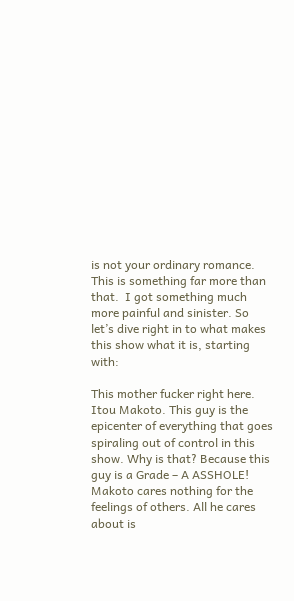is not your ordinary romance. This is something far more than that.  I got something much more painful and sinister. So let’s dive right in to what makes this show what it is, starting with:

This mother fucker right here. Itou Makoto. This guy is the epicenter of everything that goes spiraling out of control in this show. Why is that? Because this guy is a Grade – A ASSHOLE! Makoto cares nothing for the feelings of others. All he cares about is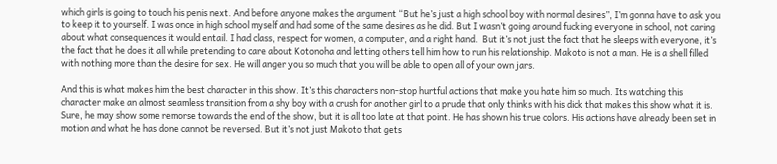which girls is going to touch his penis next. And before anyone makes the argument “But he’s just a high school boy with normal desires”, I’m gonna have to ask you to keep it to yourself. I was once in high school myself and had some of the same desires as he did. But I wasn’t going around fucking everyone in school, not caring about what consequences it would entail. I had class, respect for women, a computer, and a right hand.  But it’s not just the fact that he sleeps with everyone, it’s the fact that he does it all while pretending to care about Kotonoha and letting others tell him how to run his relationship. Makoto is not a man. He is a shell filled with nothing more than the desire for sex. He will anger you so much that you will be able to open all of your own jars.

And this is what makes him the best character in this show. It’s this characters non-stop hurtful actions that make you hate him so much. Its watching this character make an almost seamless transition from a shy boy with a crush for another girl to a prude that only thinks with his dick that makes this show what it is. Sure, he may show some remorse towards the end of the show, but it is all too late at that point. He has shown his true colors. His actions have already been set in motion and what he has done cannot be reversed. But it’s not just Makoto that gets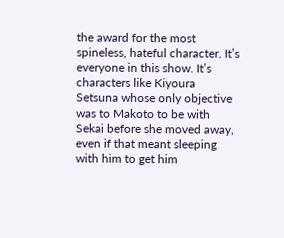the award for the most spineless, hateful character. It’s everyone in this show. It’s characters like Kiyoura Setsuna whose only objective was to Makoto to be with Sekai before she moved away, even if that meant sleeping with him to get him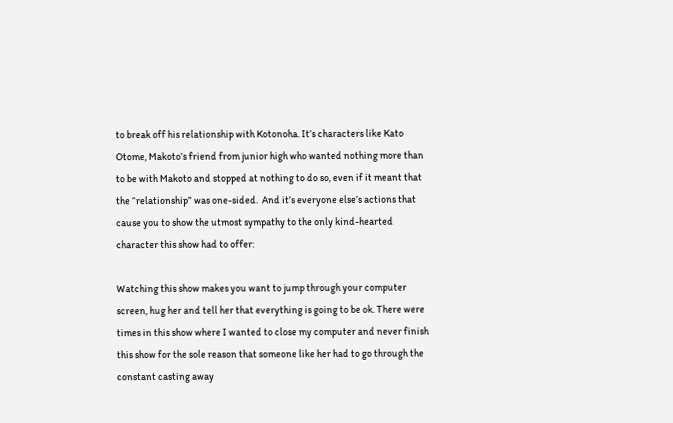to break off his relationship with Kotonoha. It’s characters like Kato Otome, Makoto’s friend from junior high who wanted nothing more than to be with Makoto and stopped at nothing to do so, even if it meant that the “relationship” was one-sided.  And it’s everyone else’s actions that cause you to show the utmost sympathy to the only kind-hearted character this show had to offer:

Watching this show makes you want to jump through your computer screen, hug her and tell her that everything is going to be ok. There were times in this show where I wanted to close my computer and never finish this show for the sole reason that someone like her had to go through the constant casting away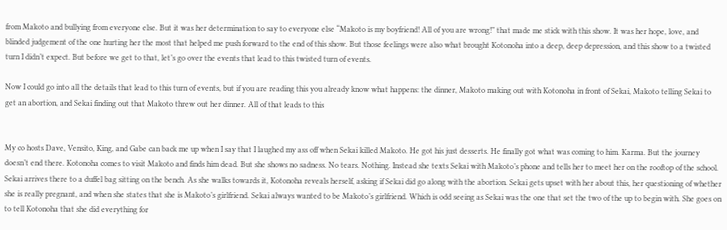from Makoto and bullying from everyone else. But it was her determination to say to everyone else “Makoto is my boyfriend! All of you are wrong!” that made me stick with this show. It was her hope, love, and blinded judgement of the one hurting her the most that helped me push forward to the end of this show. But those feelings were also what brought Kotonoha into a deep, deep depression, and this show to a twisted turn I didn’t expect. But before we get to that, let’s go over the events that lead to this twisted turn of events.

Now I could go into all the details that lead to this turn of events, but if you are reading this you already know what happens: the dinner, Makoto making out with Kotonoha in front of Sekai, Makoto telling Sekai to get an abortion, and Sekai finding out that Makoto threw out her dinner. All of that leads to this


My co hosts Dave, Vensito, King, and Gabe can back me up when I say that I laughed my ass off when Sekai killed Makoto. He got his just desserts. He finally got what was coming to him. Karma. But the journey doesn’t end there. Kotonoha comes to visit Makoto and finds him dead. But she shows no sadness. No tears. Nothing. Instead she texts Sekai with Makoto’s phone and tells her to meet her on the rooftop of the school. Sekai arrives there to a duffel bag sitting on the bench. As she walks towards it, Kotonoha reveals herself, asking if Sekai did go along with the abortion. Sekai gets upset with her about this, her questioning of whether she is really pregnant, and when she states that she is Makoto’s girlfriend. Sekai always wanted to be Makoto’s girlfriend. Which is odd seeing as Sekai was the one that set the two of the up to begin with. She goes on to tell Kotonoha that she did everything for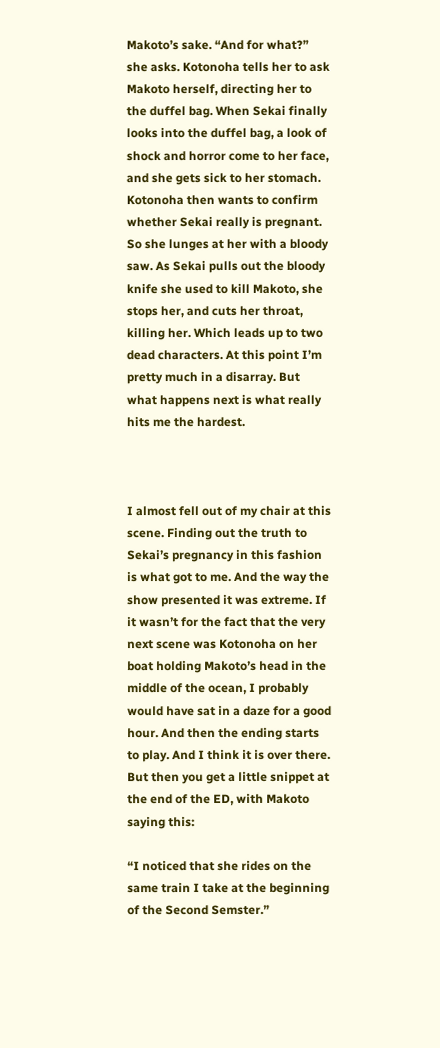Makoto’s sake. “And for what?” she asks. Kotonoha tells her to ask Makoto herself, directing her to the duffel bag. When Sekai finally looks into the duffel bag, a look of shock and horror come to her face, and she gets sick to her stomach. Kotonoha then wants to confirm whether Sekai really is pregnant. So she lunges at her with a bloody saw. As Sekai pulls out the bloody knife she used to kill Makoto, she stops her, and cuts her throat, killing her. Which leads up to two dead characters. At this point I’m pretty much in a disarray. But what happens next is what really hits me the hardest.



I almost fell out of my chair at this scene. Finding out the truth to Sekai’s pregnancy in this fashion is what got to me. And the way the show presented it was extreme. If it wasn’t for the fact that the very next scene was Kotonoha on her boat holding Makoto’s head in the middle of the ocean, I probably would have sat in a daze for a good hour. And then the ending starts to play. And I think it is over there. But then you get a little snippet at the end of the ED, with Makoto saying this:

“I noticed that she rides on the same train I take at the beginning of the Second Semster.”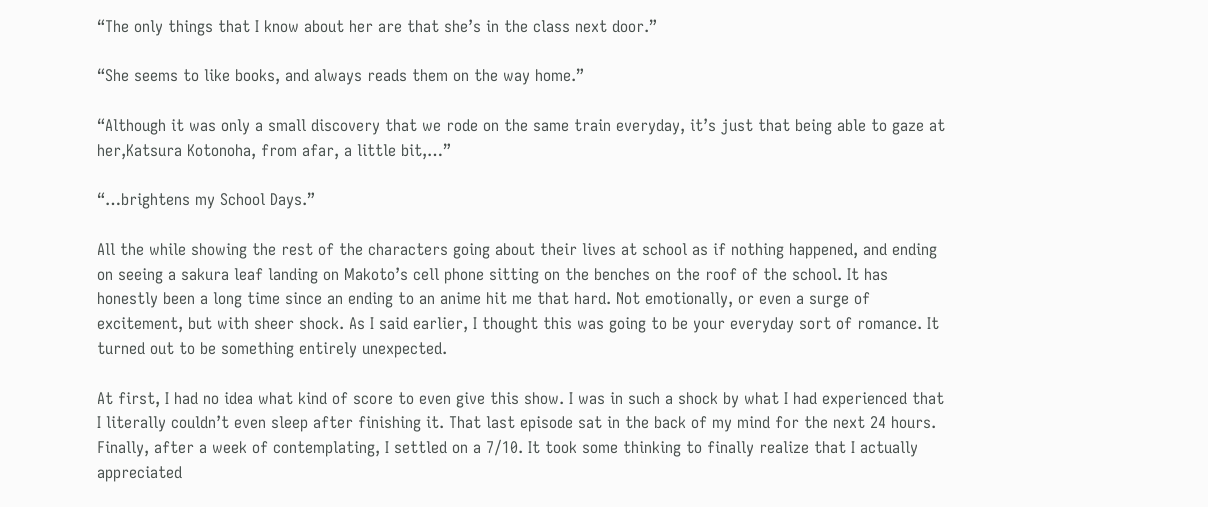“The only things that I know about her are that she’s in the class next door.”

“She seems to like books, and always reads them on the way home.”

“Although it was only a small discovery that we rode on the same train everyday, it’s just that being able to gaze at her,Katsura Kotonoha, from afar, a little bit,…”

“…brightens my School Days.”

All the while showing the rest of the characters going about their lives at school as if nothing happened, and ending on seeing a sakura leaf landing on Makoto’s cell phone sitting on the benches on the roof of the school. It has honestly been a long time since an ending to an anime hit me that hard. Not emotionally, or even a surge of excitement, but with sheer shock. As I said earlier, I thought this was going to be your everyday sort of romance. It turned out to be something entirely unexpected.

At first, I had no idea what kind of score to even give this show. I was in such a shock by what I had experienced that I literally couldn’t even sleep after finishing it. That last episode sat in the back of my mind for the next 24 hours. Finally, after a week of contemplating, I settled on a 7/10. It took some thinking to finally realize that I actually appreciated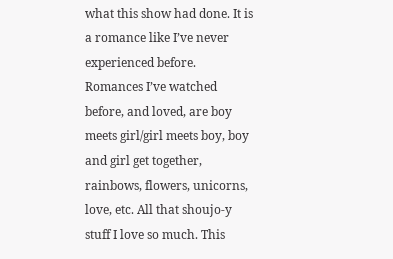what this show had done. It is a romance like I’ve never experienced before. Romances I’ve watched before, and loved, are boy meets girl/girl meets boy, boy and girl get together, rainbows, flowers, unicorns, love, etc. All that shoujo-y stuff I love so much. This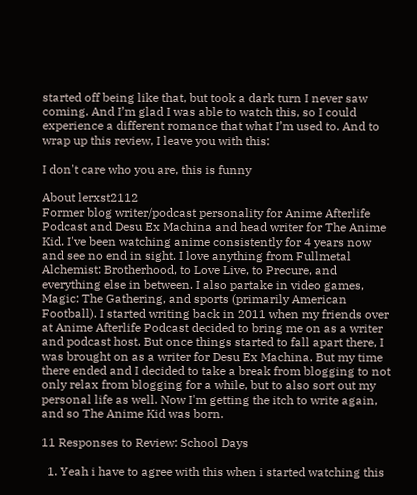started off being like that, but took a dark turn I never saw coming. And I’m glad I was able to watch this, so I could experience a different romance that what I’m used to. And to wrap up this review, I leave you with this:

I don't care who you are, this is funny

About lerxst2112
Former blog writer/podcast personality for Anime Afterlife Podcast and Desu Ex Machina and head writer for The Anime Kid. I've been watching anime consistently for 4 years now and see no end in sight. I love anything from Fullmetal Alchemist: Brotherhood, to Love Live, to Precure, and everything else in between. I also partake in video games, Magic: The Gathering, and sports (primarily American Football). I started writing back in 2011 when my friends over at Anime Afterlife Podcast decided to bring me on as a writer and podcast host. But once things started to fall apart there, I was brought on as a writer for Desu Ex Machina. But my time there ended and I decided to take a break from blogging to not only relax from blogging for a while, but to also sort out my personal life as well. Now I'm getting the itch to write again, and so The Anime Kid was born.

11 Responses to Review: School Days

  1. Yeah i have to agree with this when i started watching this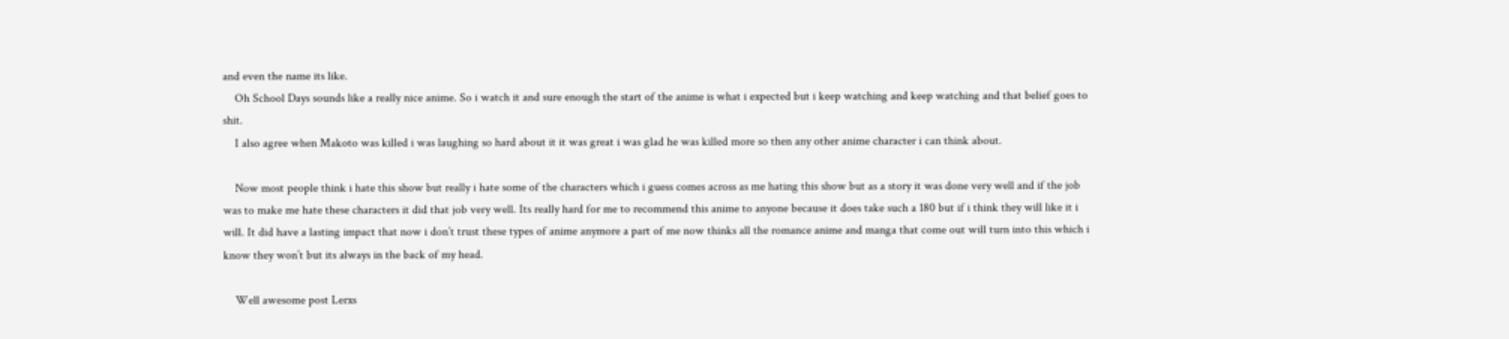and even the name its like.
    Oh School Days sounds like a really nice anime. So i watch it and sure enough the start of the anime is what i expected but i keep watching and keep watching and that belief goes to shit.
    I also agree when Makoto was killed i was laughing so hard about it it was great i was glad he was killed more so then any other anime character i can think about.

    Now most people think i hate this show but really i hate some of the characters which i guess comes across as me hating this show but as a story it was done very well and if the job was to make me hate these characters it did that job very well. Its really hard for me to recommend this anime to anyone because it does take such a 180 but if i think they will like it i will. It did have a lasting impact that now i don’t trust these types of anime anymore a part of me now thinks all the romance anime and manga that come out will turn into this which i know they won’t but its always in the back of my head.

    Well awesome post Lerxs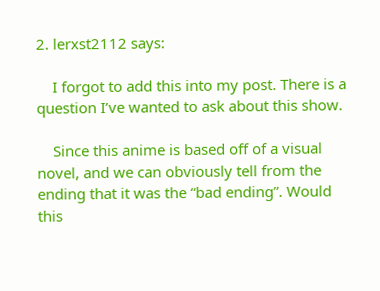2. lerxst2112 says:

    I forgot to add this into my post. There is a question I’ve wanted to ask about this show.

    Since this anime is based off of a visual novel, and we can obviously tell from the ending that it was the “bad ending”. Would this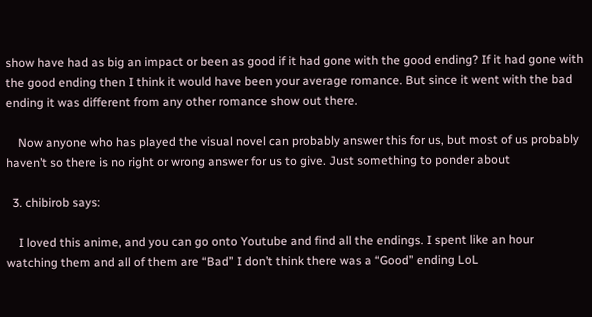show have had as big an impact or been as good if it had gone with the good ending? If it had gone with the good ending then I think it would have been your average romance. But since it went with the bad ending it was different from any other romance show out there.

    Now anyone who has played the visual novel can probably answer this for us, but most of us probably haven’t so there is no right or wrong answer for us to give. Just something to ponder about

  3. chibirob says:

    I loved this anime, and you can go onto Youtube and find all the endings. I spent like an hour watching them and all of them are “Bad” I don’t think there was a “Good” ending LoL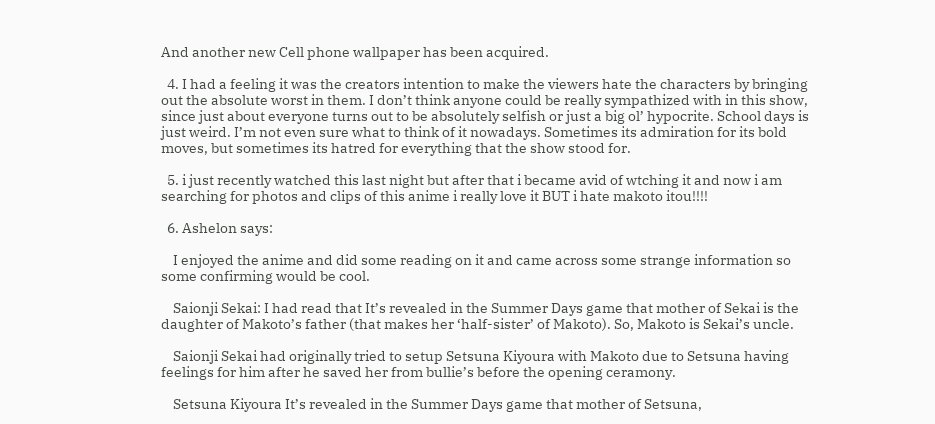And another new Cell phone wallpaper has been acquired.

  4. I had a feeling it was the creators intention to make the viewers hate the characters by bringing out the absolute worst in them. I don’t think anyone could be really sympathized with in this show, since just about everyone turns out to be absolutely selfish or just a big ol’ hypocrite. School days is just weird. I’m not even sure what to think of it nowadays. Sometimes its admiration for its bold moves, but sometimes its hatred for everything that the show stood for.

  5. i just recently watched this last night but after that i became avid of wtching it and now i am searching for photos and clips of this anime i really love it BUT i hate makoto itou!!!!

  6. Ashelon says:

    I enjoyed the anime and did some reading on it and came across some strange information so some confirming would be cool.

    Saionji Sekai: I had read that It’s revealed in the Summer Days game that mother of Sekai is the daughter of Makoto’s father (that makes her ‘half-sister’ of Makoto). So, Makoto is Sekai’s uncle.

    Saionji Sekai had originally tried to setup Setsuna Kiyoura with Makoto due to Setsuna having feelings for him after he saved her from bullie’s before the opening ceramony.

    Setsuna Kiyoura It’s revealed in the Summer Days game that mother of Setsuna,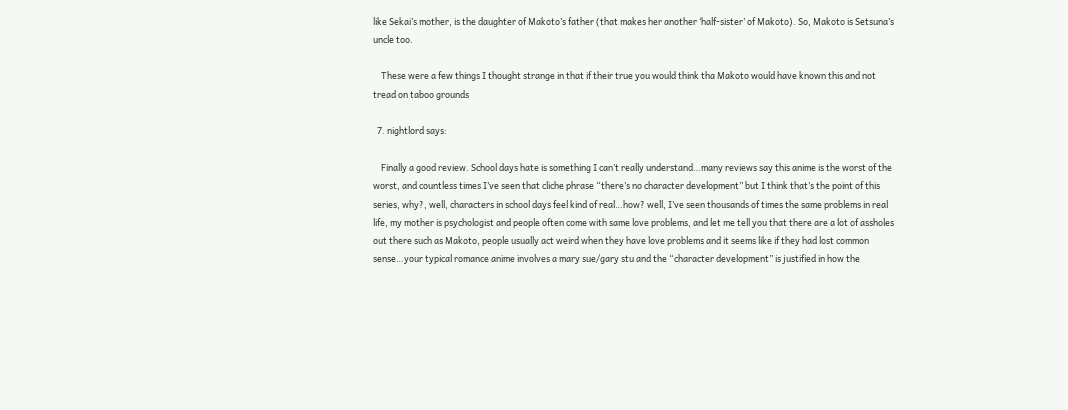like Sekai’s mother, is the daughter of Makoto’s father (that makes her another ‘half-sister’ of Makoto). So, Makoto is Setsuna’s uncle too.

    These were a few things I thought strange in that if their true you would think tha Makoto would have known this and not tread on taboo grounds

  7. nightlord says:

    Finally a good review. School days hate is something I can’t really understand…many reviews say this anime is the worst of the worst, and countless times I’ve seen that cliche phrase “there’s no character development” but I think that’s the point of this series, why?, well, characters in school days feel kind of real…how? well, I’ve seen thousands of times the same problems in real life, my mother is psychologist and people often come with same love problems, and let me tell you that there are a lot of assholes out there such as Makoto, people usually act weird when they have love problems and it seems like if they had lost common sense…your typical romance anime involves a mary sue/gary stu and the “character development” is justified in how the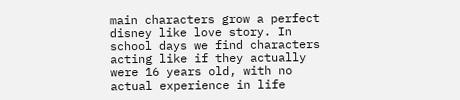main characters grow a perfect disney like love story. In school days we find characters acting like if they actually were 16 years old, with no actual experience in life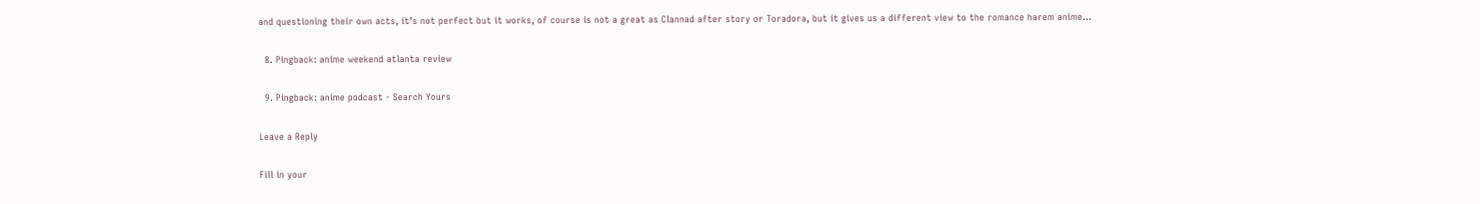and questioning their own acts, it’s not perfect but it works, of course is not a great as Clannad after story or Toradora, but it gives us a different view to the romance harem anime…

  8. Pingback: anime weekend atlanta review

  9. Pingback: anime podcast - Search Yours

Leave a Reply

Fill in your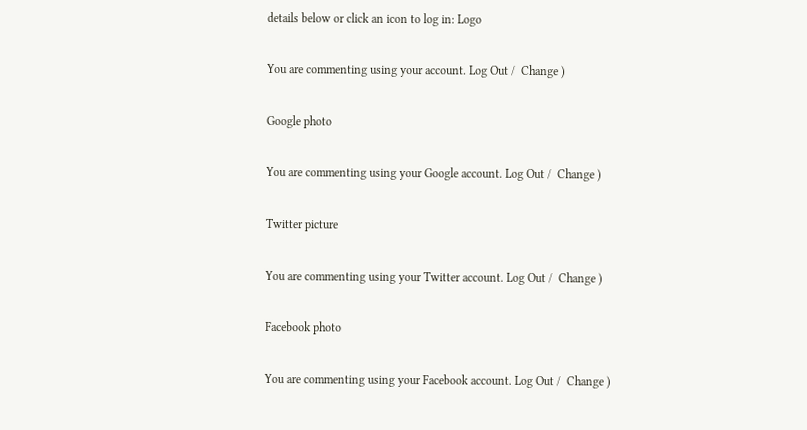details below or click an icon to log in: Logo

You are commenting using your account. Log Out /  Change )

Google photo

You are commenting using your Google account. Log Out /  Change )

Twitter picture

You are commenting using your Twitter account. Log Out /  Change )

Facebook photo

You are commenting using your Facebook account. Log Out /  Change )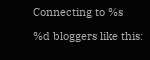Connecting to %s

%d bloggers like this: